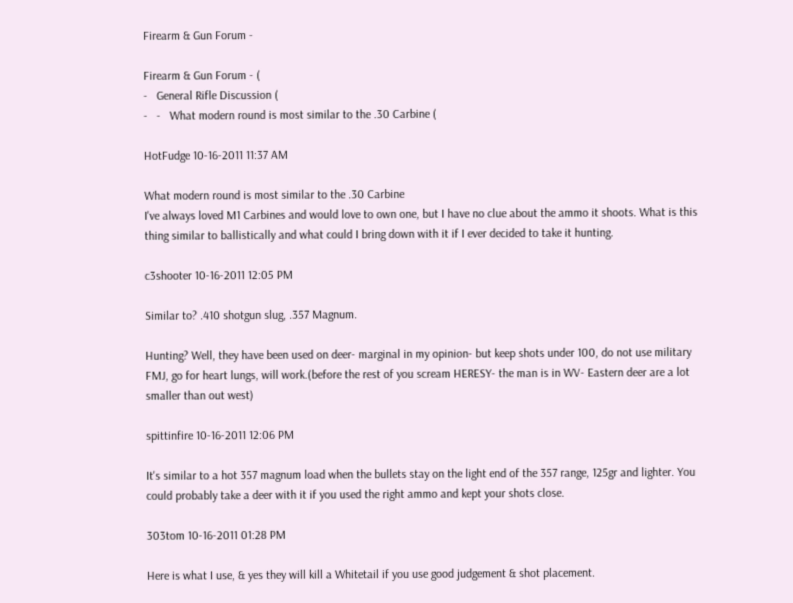Firearm & Gun Forum -

Firearm & Gun Forum - (
-   General Rifle Discussion (
-   -   What modern round is most similar to the .30 Carbine (

HotFudge 10-16-2011 11:37 AM

What modern round is most similar to the .30 Carbine
I've always loved M1 Carbines and would love to own one, but I have no clue about the ammo it shoots. What is this thing similar to ballistically and what could I bring down with it if I ever decided to take it hunting.

c3shooter 10-16-2011 12:05 PM

Similar to? .410 shotgun slug, .357 Magnum.

Hunting? Well, they have been used on deer- marginal in my opinion- but keep shots under 100, do not use military FMJ, go for heart lungs, will work.(before the rest of you scream HERESY- the man is in WV- Eastern deer are a lot smaller than out west)

spittinfire 10-16-2011 12:06 PM

It's similar to a hot 357 magnum load when the bullets stay on the light end of the 357 range, 125gr and lighter. You could probably take a deer with it if you used the right ammo and kept your shots close.

303tom 10-16-2011 01:28 PM

Here is what I use, & yes they will kill a Whitetail if you use good judgement & shot placement.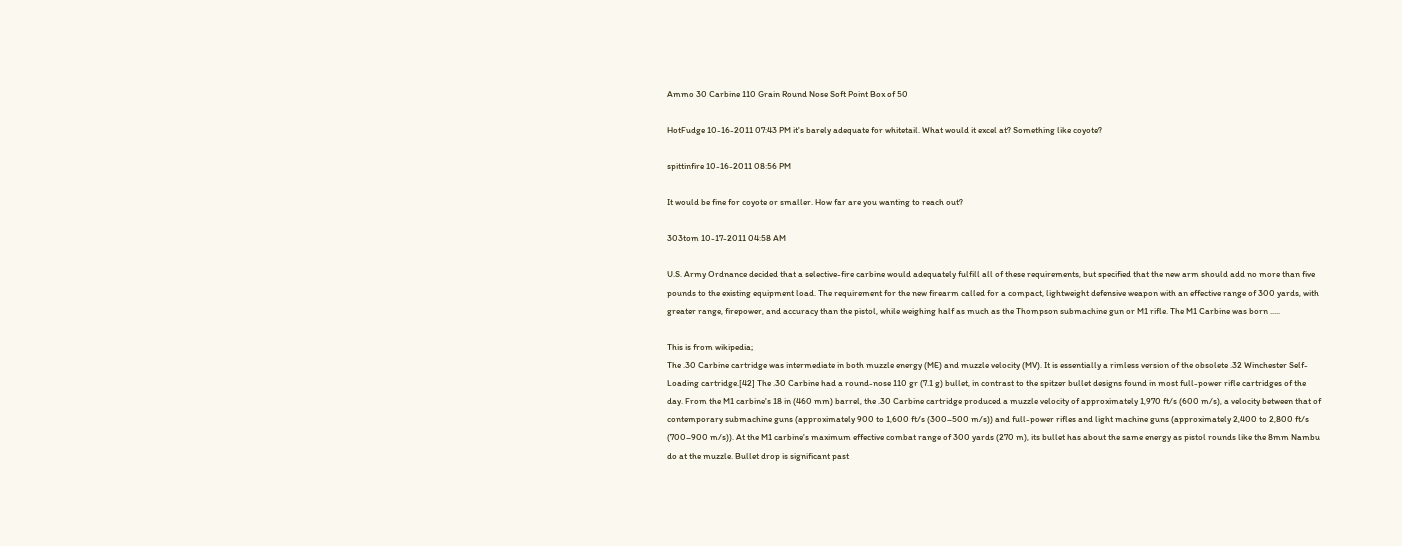Ammo 30 Carbine 110 Grain Round Nose Soft Point Box of 50

HotFudge 10-16-2011 07:43 PM it's barely adequate for whitetail. What would it excel at? Something like coyote?

spittinfire 10-16-2011 08:56 PM

It would be fine for coyote or smaller. How far are you wanting to reach out?

303tom 10-17-2011 04:58 AM

U.S. Army Ordnance decided that a selective-fire carbine would adequately fulfill all of these requirements, but specified that the new arm should add no more than five pounds to the existing equipment load. The requirement for the new firearm called for a compact, lightweight defensive weapon with an effective range of 300 yards, with greater range, firepower, and accuracy than the pistol, while weighing half as much as the Thompson submachine gun or M1 rifle. The M1 Carbine was born .....

This is from wikipedia;
The .30 Carbine cartridge was intermediate in both muzzle energy (ME) and muzzle velocity (MV). It is essentially a rimless version of the obsolete .32 Winchester Self-Loading cartridge.[42] The .30 Carbine had a round-nose 110 gr (7.1 g) bullet, in contrast to the spitzer bullet designs found in most full-power rifle cartridges of the day. From the M1 carbine's 18 in (460 mm) barrel, the .30 Carbine cartridge produced a muzzle velocity of approximately 1,970 ft/s (600 m/s), a velocity between that of contemporary submachine guns (approximately 900 to 1,600 ft/s (300–500 m/s)) and full-power rifles and light machine guns (approximately 2,400 to 2,800 ft/s (700–900 m/s)). At the M1 carbine's maximum effective combat range of 300 yards (270 m), its bullet has about the same energy as pistol rounds like the 8mm Nambu do at the muzzle. Bullet drop is significant past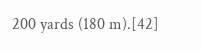200 yards (180 m).[42]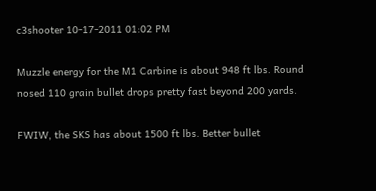c3shooter 10-17-2011 01:02 PM

Muzzle energy for the M1 Carbine is about 948 ft lbs. Round nosed 110 grain bullet drops pretty fast beyond 200 yards.

FWIW, the SKS has about 1500 ft lbs. Better bullet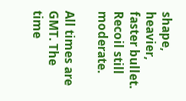shape, heavier, faster bullet. Recoil still moderate.

All times are GMT. The time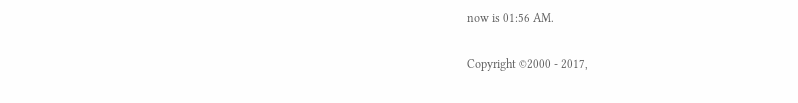now is 01:56 AM.

Copyright ©2000 - 2017,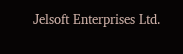Jelsoft Enterprises Ltd.